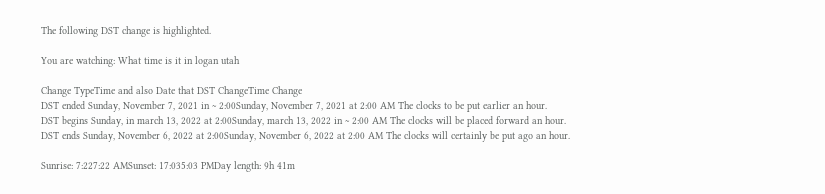The following DST change is highlighted.

You are watching: What time is it in logan utah

Change TypeTime and also Date that DST ChangeTime Change
DST ended Sunday, November 7, 2021 in ~ 2:00Sunday, November 7, 2021 at 2:00 AM The clocks to be put earlier an hour.
DST begins Sunday, in march 13, 2022 at 2:00Sunday, march 13, 2022 in ~ 2:00 AM The clocks will be placed forward an hour.
DST ends Sunday, November 6, 2022 at 2:00Sunday, November 6, 2022 at 2:00 AM The clocks will certainly be put ago an hour.

Sunrise: 7:227:22 AMSunset: 17:035:03 PMDay length: 9h 41m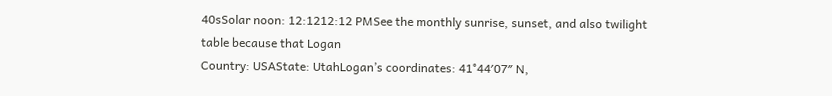40sSolar noon: 12:1212:12 PMSee the monthly sunrise, sunset, and also twilight table because that Logan
Country: USAState: UtahLogan’s coordinates: 41°44′07″ N,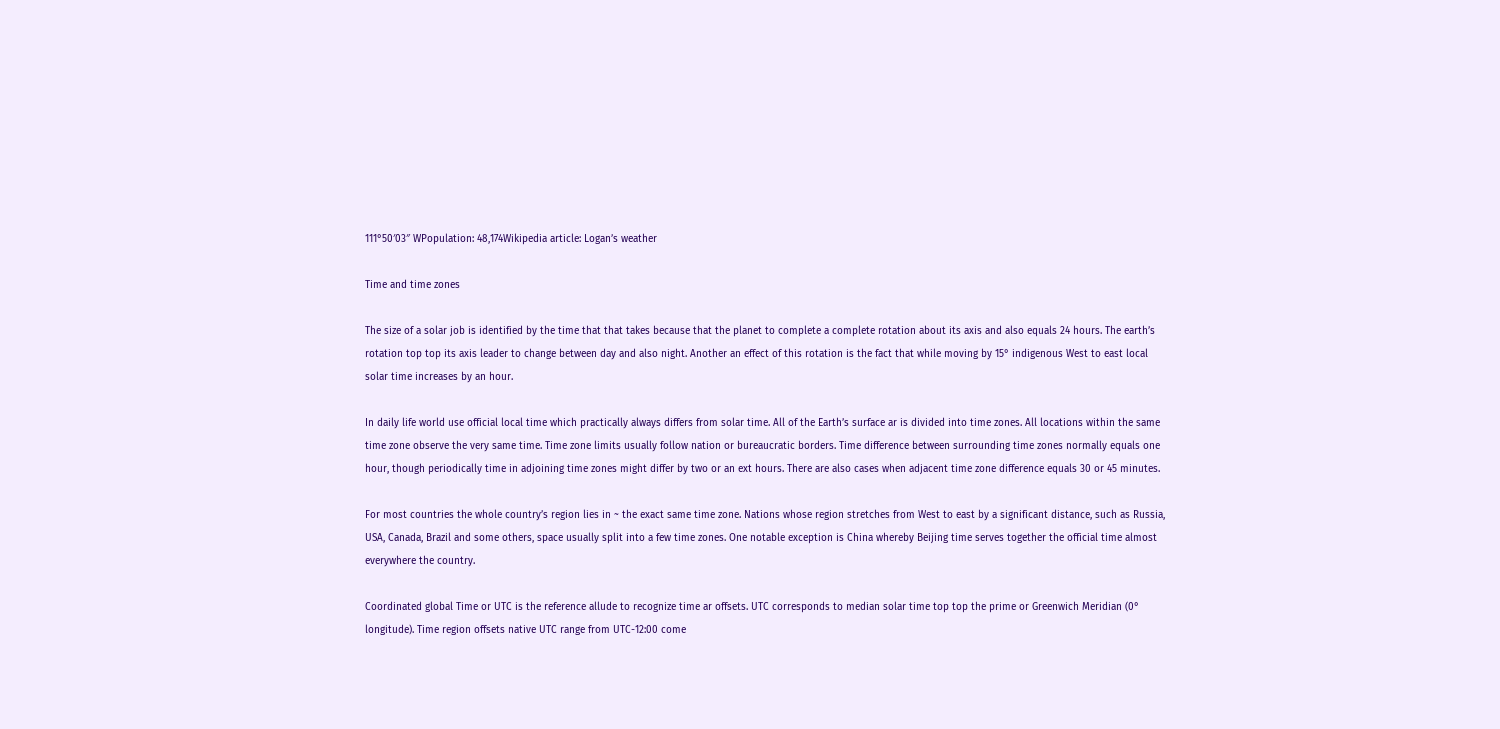111°50′03″ WPopulation: 48,174Wikipedia article: Logan’s weather

Time and time zones

The size of a solar job is identified by the time that that takes because that the planet to complete a complete rotation about its axis and also equals 24 hours. The earth’s rotation top top its axis leader to change between day and also night. Another an effect of this rotation is the fact that while moving by 15° indigenous West to east local solar time increases by an hour.

In daily life world use official local time which practically always differs from solar time. All of the Earth’s surface ar is divided into time zones. All locations within the same time zone observe the very same time. Time zone limits usually follow nation or bureaucratic borders. Time difference between surrounding time zones normally equals one hour, though periodically time in adjoining time zones might differ by two or an ext hours. There are also cases when adjacent time zone difference equals 30 or 45 minutes.

For most countries the whole country’s region lies in ~ the exact same time zone. Nations whose region stretches from West to east by a significant distance, such as Russia, USA, Canada, Brazil and some others, space usually split into a few time zones. One notable exception is China whereby Beijing time serves together the official time almost everywhere the country.

Coordinated global Time or UTC is the reference allude to recognize time ar offsets. UTC corresponds to median solar time top top the prime or Greenwich Meridian (0° longitude). Time region offsets native UTC range from UTC-12:00 come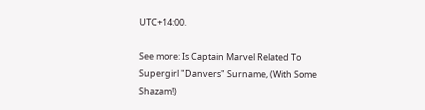UTC+14:00.

See more: Is Captain Marvel Related To Supergirl "Danvers" Surname, (With Some Shazam!)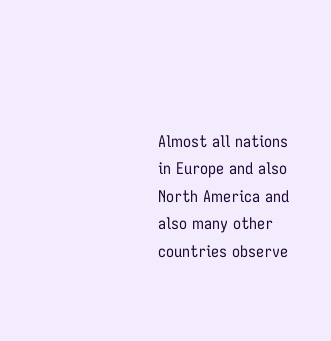Almost all nations in Europe and also North America and also many other countries observe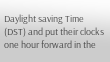Daylight saving Time (DST) and put their clocks one hour forward in the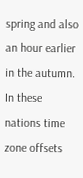spring and also an hour earlier in the autumn. In these nations time zone offsets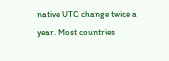native UTC change twice a year. Most countries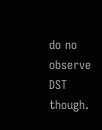do no observe DST though.